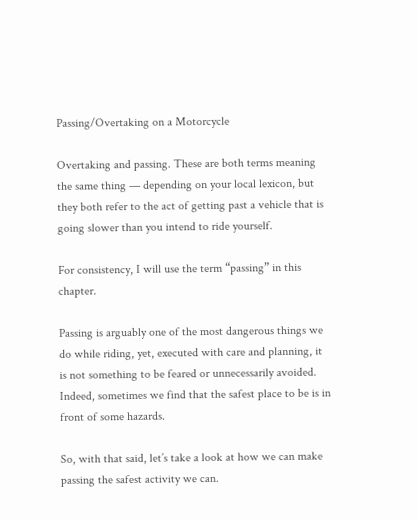Passing/Overtaking on a Motorcycle

Overtaking and passing. These are both terms meaning the same thing — depending on your local lexicon, but they both refer to the act of getting past a vehicle that is going slower than you intend to ride yourself.

For consistency, I will use the term “passing” in this chapter.

Passing is arguably one of the most dangerous things we do while riding, yet, executed with care and planning, it is not something to be feared or unnecessarily avoided. Indeed, sometimes we find that the safest place to be is in front of some hazards.

So, with that said, let’s take a look at how we can make passing the safest activity we can.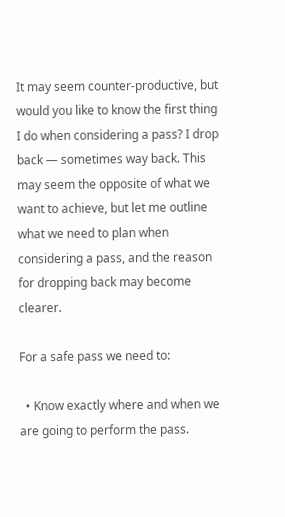It may seem counter-productive, but would you like to know the first thing I do when considering a pass? I drop back — sometimes way back. This may seem the opposite of what we want to achieve, but let me outline what we need to plan when considering a pass, and the reason for dropping back may become clearer.

For a safe pass we need to:

  • Know exactly where and when we are going to perform the pass.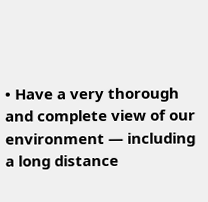• Have a very thorough and complete view of our environment — including a long distance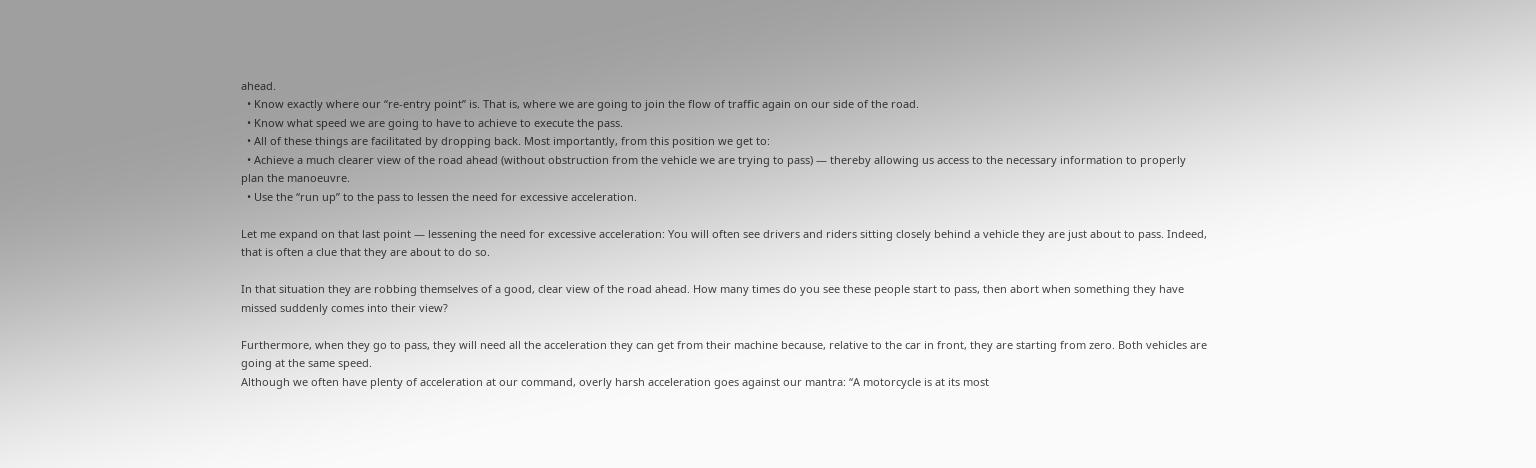ahead.
  • Know exactly where our “re-entry point” is. That is, where we are going to join the flow of traffic again on our side of the road.
  • Know what speed we are going to have to achieve to execute the pass.
  • All of these things are facilitated by dropping back. Most importantly, from this position we get to:
  • Achieve a much clearer view of the road ahead (without obstruction from the vehicle we are trying to pass) — thereby allowing us access to the necessary information to properly plan the manoeuvre.
  • Use the “run up” to the pass to lessen the need for excessive acceleration.

Let me expand on that last point — lessening the need for excessive acceleration: You will often see drivers and riders sitting closely behind a vehicle they are just about to pass. Indeed, that is often a clue that they are about to do so.

In that situation they are robbing themselves of a good, clear view of the road ahead. How many times do you see these people start to pass, then abort when something they have missed suddenly comes into their view?

Furthermore, when they go to pass, they will need all the acceleration they can get from their machine because, relative to the car in front, they are starting from zero. Both vehicles are going at the same speed.
Although we often have plenty of acceleration at our command, overly harsh acceleration goes against our mantra: “A motorcycle is at its most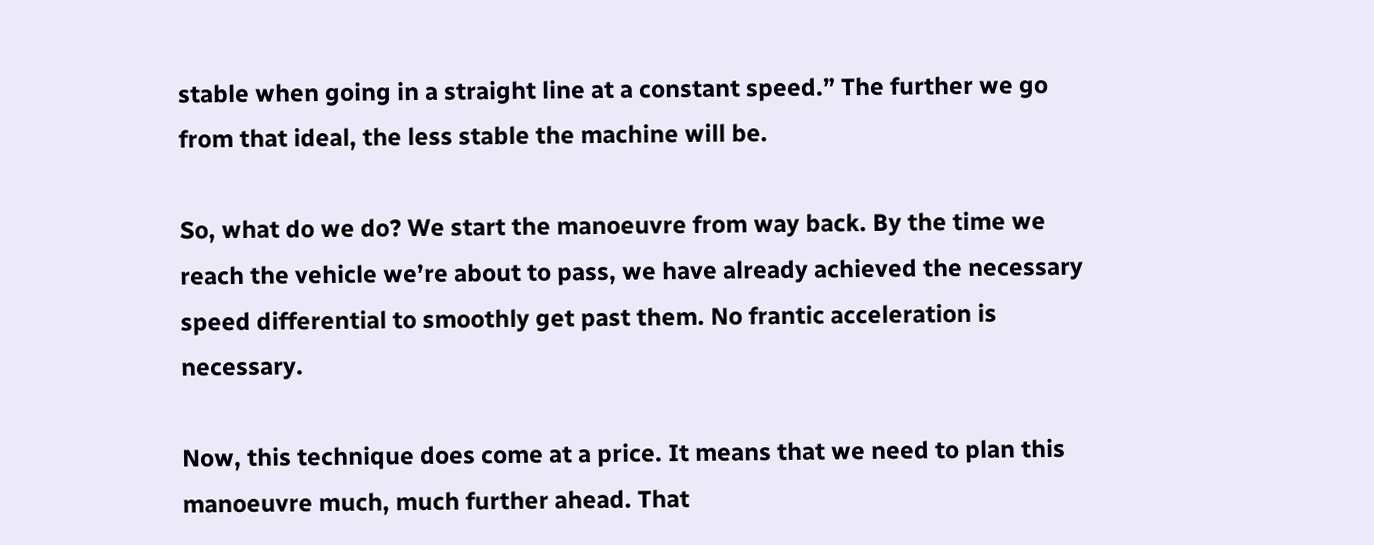stable when going in a straight line at a constant speed.” The further we go from that ideal, the less stable the machine will be.

So, what do we do? We start the manoeuvre from way back. By the time we reach the vehicle we’re about to pass, we have already achieved the necessary speed differential to smoothly get past them. No frantic acceleration is necessary.

Now, this technique does come at a price. It means that we need to plan this manoeuvre much, much further ahead. That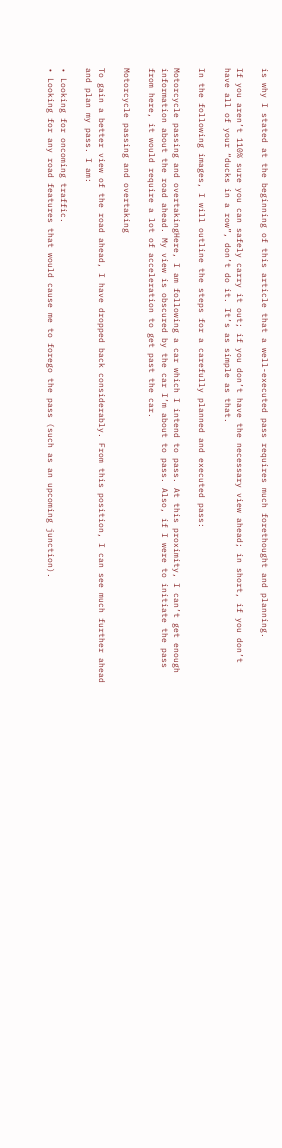is why I stated at the beginning of this article that a well-executed pass requires much forethought and planning.

If you aren’t 110% sure you can safely carry it out; if you don’t have the necessary view ahead; in short, if you don’t have all of your “ducks in a row”, don’t do it. It’s as simple as that.

In the following images, I will outline the steps for a carefully planned and executed pass:

Motorcycle passing and overtakingHere, I am following a car which I intend to pass. At this proximity, I can’t get enough information about the road ahead. My view is obscured by the car I’m about to pass. Also, if I were to initiate the pass from here, it would require a lot of acceleration to get past the car.

Motorcycle passing and overtaking

To gain a better view of the road ahead, I have dropped back considerably. From this position, I can see much further ahead and plan my pass. I am:

• Looking for oncoming traffic.
• Looking for any road features that would cause me to forego the pass (such as an upcoming junction).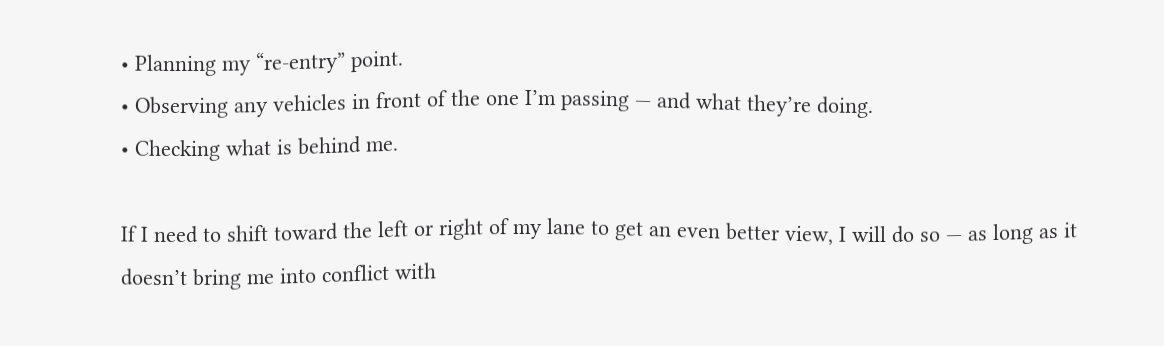• Planning my “re-entry” point.
• Observing any vehicles in front of the one I’m passing — and what they’re doing.
• Checking what is behind me.

If I need to shift toward the left or right of my lane to get an even better view, I will do so — as long as it doesn’t bring me into conflict with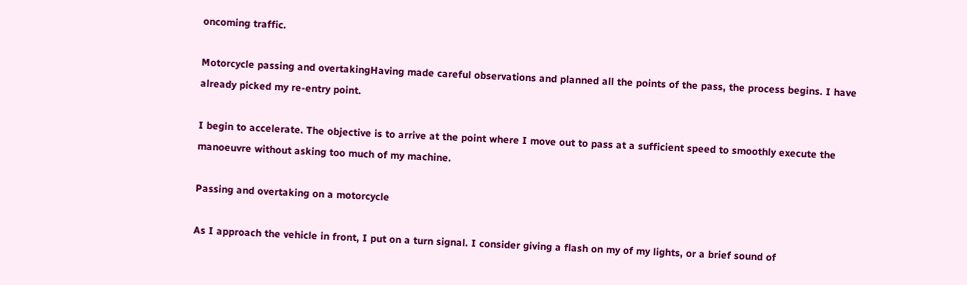oncoming traffic.

Motorcycle passing and overtakingHaving made careful observations and planned all the points of the pass, the process begins. I have already picked my re-entry point.

I begin to accelerate. The objective is to arrive at the point where I move out to pass at a sufficient speed to smoothly execute the manoeuvre without asking too much of my machine.

Passing and overtaking on a motorcycle

As I approach the vehicle in front, I put on a turn signal. I consider giving a flash on my of my lights, or a brief sound of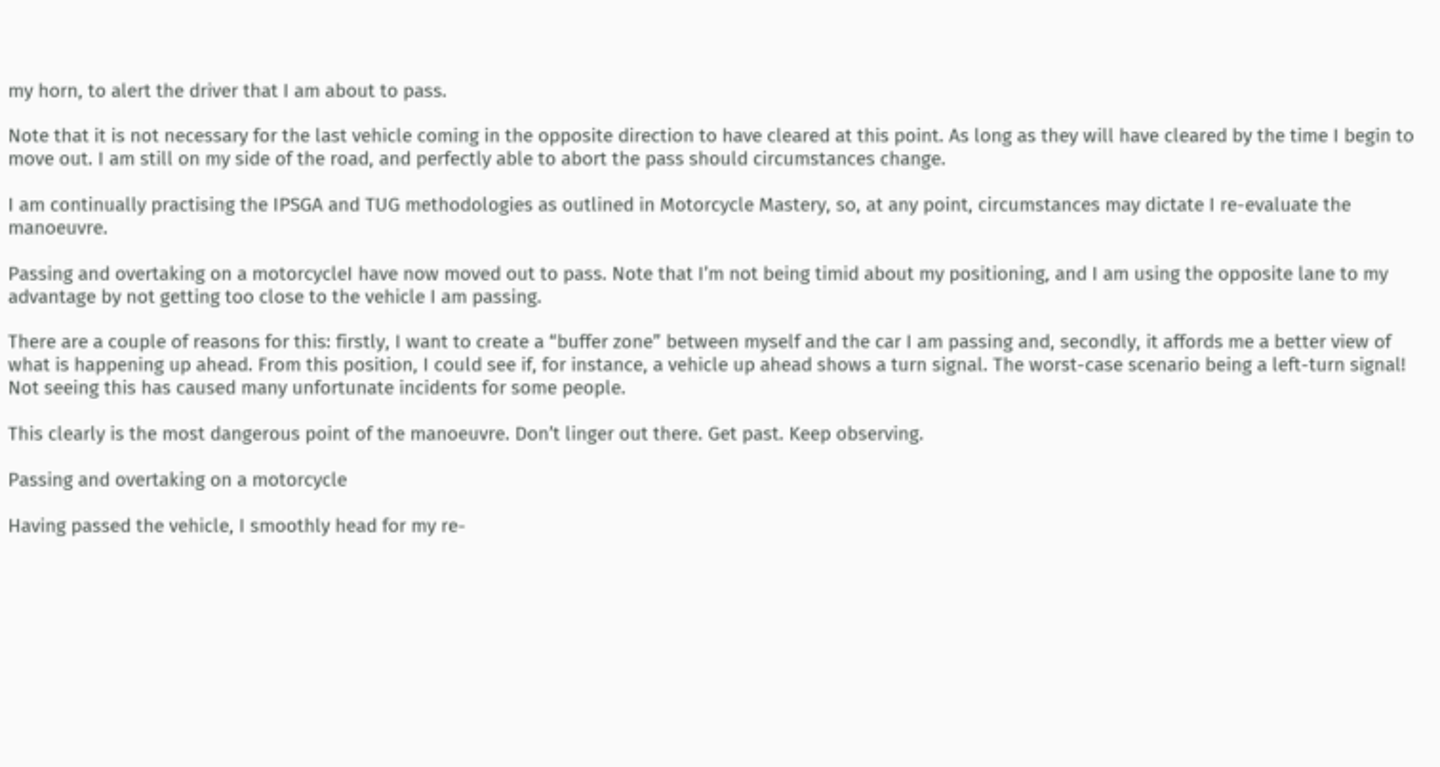my horn, to alert the driver that I am about to pass.

Note that it is not necessary for the last vehicle coming in the opposite direction to have cleared at this point. As long as they will have cleared by the time I begin to move out. I am still on my side of the road, and perfectly able to abort the pass should circumstances change.

I am continually practising the IPSGA and TUG methodologies as outlined in Motorcycle Mastery, so, at any point, circumstances may dictate I re-evaluate the manoeuvre.

Passing and overtaking on a motorcycleI have now moved out to pass. Note that I’m not being timid about my positioning, and I am using the opposite lane to my advantage by not getting too close to the vehicle I am passing.

There are a couple of reasons for this: firstly, I want to create a “buffer zone” between myself and the car I am passing and, secondly, it affords me a better view of what is happening up ahead. From this position, I could see if, for instance, a vehicle up ahead shows a turn signal. The worst-case scenario being a left-turn signal! Not seeing this has caused many unfortunate incidents for some people.

This clearly is the most dangerous point of the manoeuvre. Don’t linger out there. Get past. Keep observing.

Passing and overtaking on a motorcycle

Having passed the vehicle, I smoothly head for my re-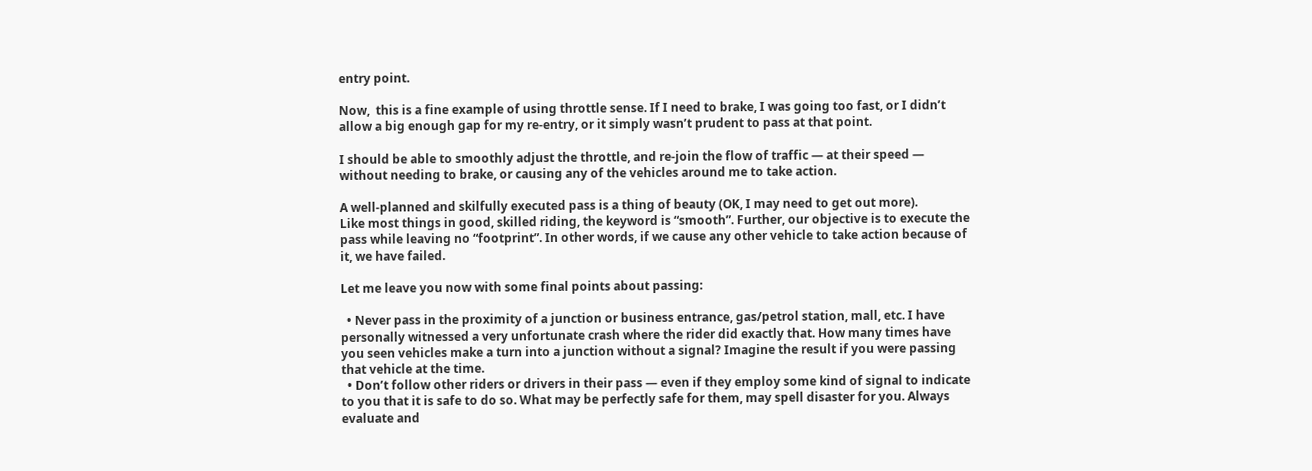entry point.

Now,  this is a fine example of using throttle sense. If I need to brake, I was going too fast, or I didn’t allow a big enough gap for my re-entry, or it simply wasn’t prudent to pass at that point.

I should be able to smoothly adjust the throttle, and re-join the flow of traffic — at their speed — without needing to brake, or causing any of the vehicles around me to take action.

A well-planned and skilfully executed pass is a thing of beauty (OK, I may need to get out more).
Like most things in good, skilled riding, the keyword is “smooth”. Further, our objective is to execute the pass while leaving no “footprint”. In other words, if we cause any other vehicle to take action because of it, we have failed.

Let me leave you now with some final points about passing:

  • Never pass in the proximity of a junction or business entrance, gas/petrol station, mall, etc. I have personally witnessed a very unfortunate crash where the rider did exactly that. How many times have you seen vehicles make a turn into a junction without a signal? Imagine the result if you were passing that vehicle at the time.
  • Don’t follow other riders or drivers in their pass — even if they employ some kind of signal to indicate to you that it is safe to do so. What may be perfectly safe for them, may spell disaster for you. Always evaluate and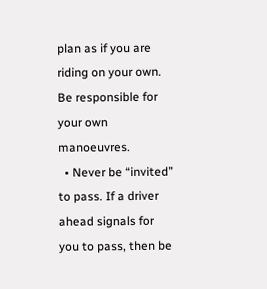plan as if you are riding on your own. Be responsible for your own manoeuvres.
  • Never be “invited” to pass. If a driver ahead signals for you to pass, then be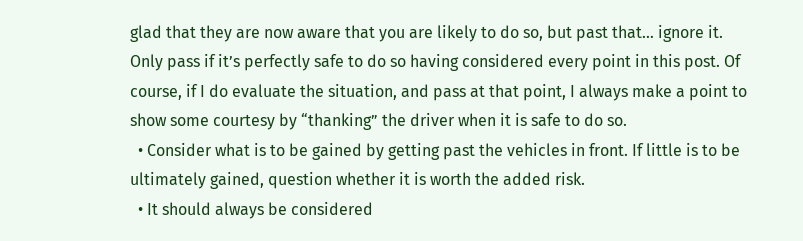glad that they are now aware that you are likely to do so, but past that… ignore it. Only pass if it’s perfectly safe to do so having considered every point in this post. Of course, if I do evaluate the situation, and pass at that point, I always make a point to show some courtesy by “thanking” the driver when it is safe to do so.
  • Consider what is to be gained by getting past the vehicles in front. If little is to be ultimately gained, question whether it is worth the added risk.
  • It should always be considered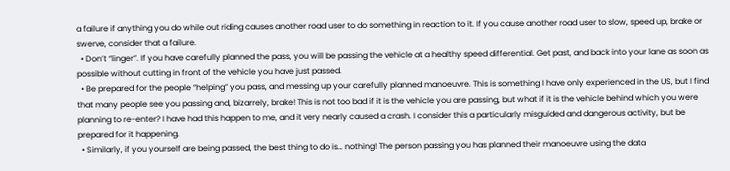a failure if anything you do while out riding causes another road user to do something in reaction to it. If you cause another road user to slow, speed up, brake or swerve, consider that a failure.
  • Don’t “linger”. If you have carefully planned the pass, you will be passing the vehicle at a healthy speed differential. Get past, and back into your lane as soon as possible without cutting in front of the vehicle you have just passed.
  • Be prepared for the people “helping” you pass, and messing up your carefully planned manoeuvre. This is something I have only experienced in the US, but I find that many people see you passing and, bizarrely, brake! This is not too bad if it is the vehicle you are passing, but what if it is the vehicle behind which you were planning to re-enter? I have had this happen to me, and it very nearly caused a crash. I consider this a particularly misguided and dangerous activity, but be prepared for it happening.
  • Similarly, if you yourself are being passed, the best thing to do is… nothing! The person passing you has planned their manoeuvre using the data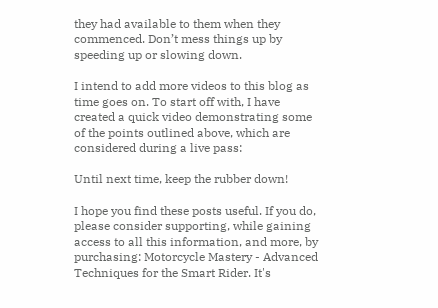they had available to them when they commenced. Don’t mess things up by speeding up or slowing down.

I intend to add more videos to this blog as time goes on. To start off with, I have created a quick video demonstrating some of the points outlined above, which are considered during a live pass:

Until next time, keep the rubber down!

I hope you find these posts useful. If you do, please consider supporting, while gaining access to all this information, and more, by purchasing: Motorcycle Mastery - Advanced Techniques for the Smart Rider. It's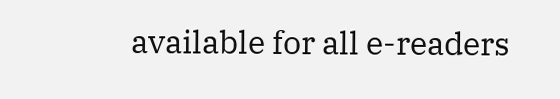available for all e-readers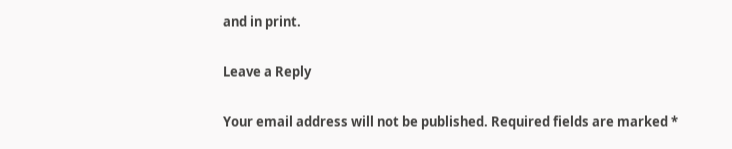and in print.

Leave a Reply

Your email address will not be published. Required fields are marked *